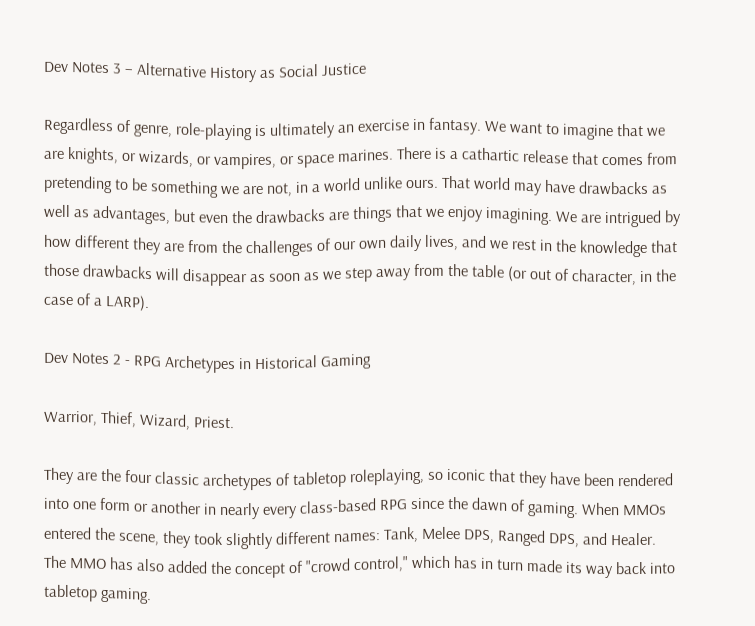Dev Notes 3 – Alternative History as Social Justice

Regardless of genre, role-playing is ultimately an exercise in fantasy. We want to imagine that we are knights, or wizards, or vampires, or space marines. There is a cathartic release that comes from pretending to be something we are not, in a world unlike ours. That world may have drawbacks as well as advantages, but even the drawbacks are things that we enjoy imagining. We are intrigued by how different they are from the challenges of our own daily lives, and we rest in the knowledge that those drawbacks will disappear as soon as we step away from the table (or out of character, in the case of a LARP).

Dev Notes 2 - RPG Archetypes in Historical Gaming

Warrior, Thief, Wizard, Priest.

They are the four classic archetypes of tabletop roleplaying, so iconic that they have been rendered into one form or another in nearly every class-based RPG since the dawn of gaming. When MMOs entered the scene, they took slightly different names: Tank, Melee DPS, Ranged DPS, and Healer. The MMO has also added the concept of "crowd control," which has in turn made its way back into tabletop gaming.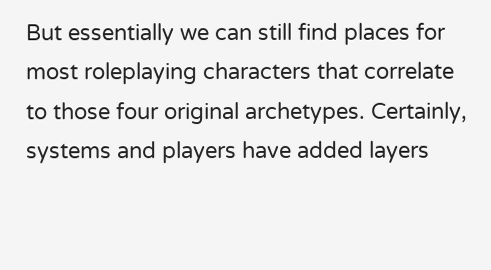But essentially we can still find places for most roleplaying characters that correlate to those four original archetypes. Certainly, systems and players have added layers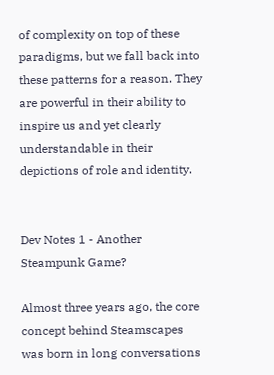of complexity on top of these paradigms, but we fall back into these patterns for a reason. They are powerful in their ability to inspire us and yet clearly understandable in their depictions of role and identity.


Dev Notes 1 - Another Steampunk Game?

Almost three years ago, the core concept behind Steamscapes was born in long conversations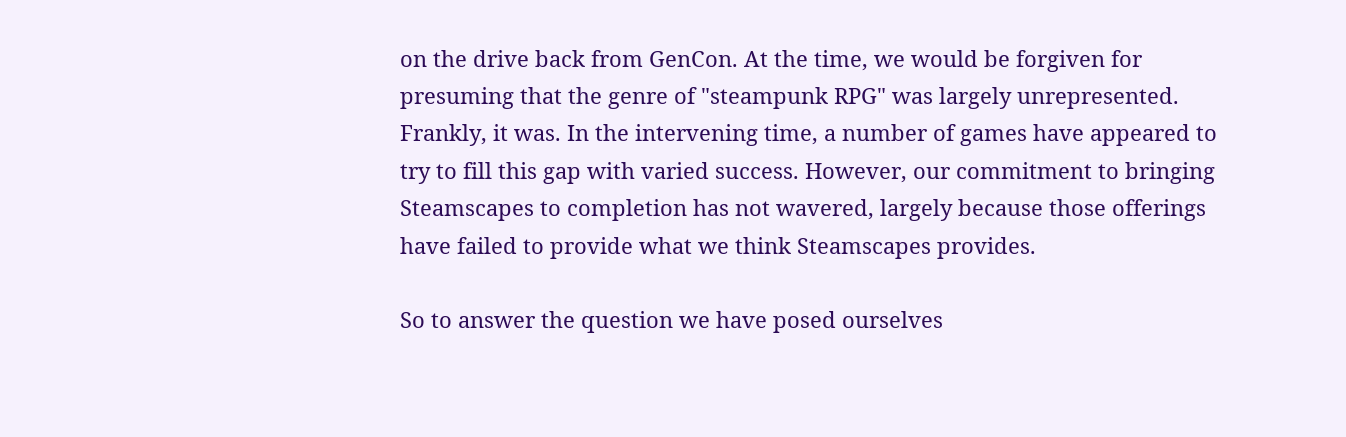on the drive back from GenCon. At the time, we would be forgiven for presuming that the genre of "steampunk RPG" was largely unrepresented. Frankly, it was. In the intervening time, a number of games have appeared to try to fill this gap with varied success. However, our commitment to bringing Steamscapes to completion has not wavered, largely because those offerings have failed to provide what we think Steamscapes provides.

So to answer the question we have posed ourselves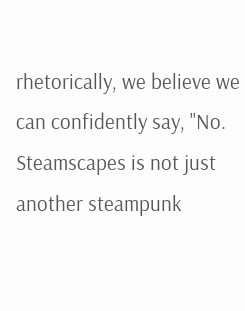rhetorically, we believe we can confidently say, "No. Steamscapes is not just another steampunk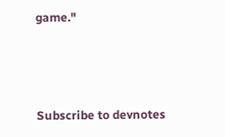game."



Subscribe to devnotes